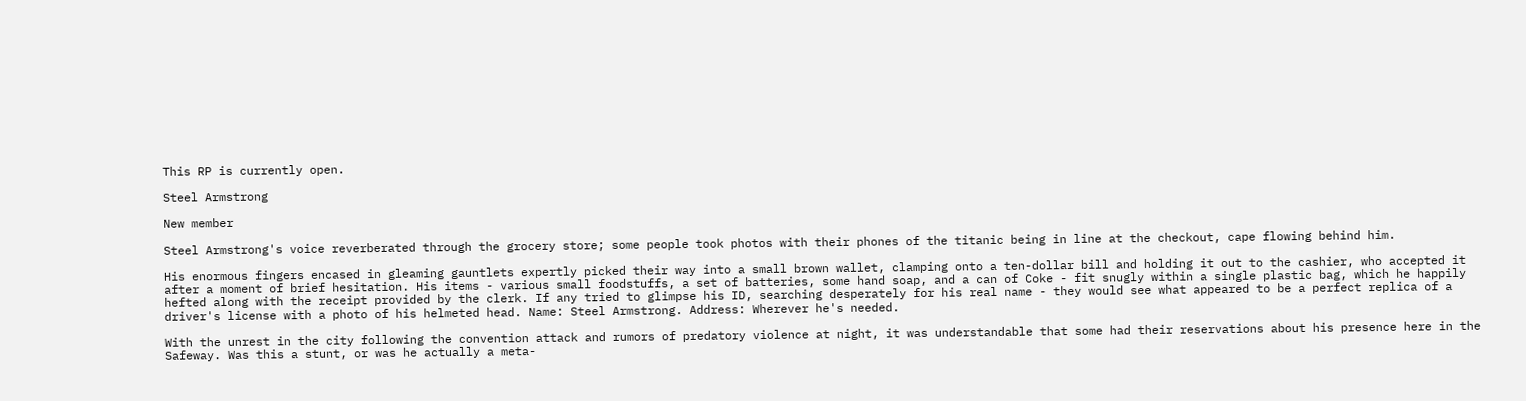This RP is currently open.

Steel Armstrong

New member

Steel Armstrong's voice reverberated through the grocery store; some people took photos with their phones of the titanic being in line at the checkout, cape flowing behind him.

His enormous fingers encased in gleaming gauntlets expertly picked their way into a small brown wallet, clamping onto a ten-dollar bill and holding it out to the cashier, who accepted it after a moment of brief hesitation. His items - various small foodstuffs, a set of batteries, some hand soap, and a can of Coke - fit snugly within a single plastic bag, which he happily hefted along with the receipt provided by the clerk. If any tried to glimpse his ID, searching desperately for his real name - they would see what appeared to be a perfect replica of a driver's license with a photo of his helmeted head. Name: Steel Armstrong. Address: Wherever he's needed.

With the unrest in the city following the convention attack and rumors of predatory violence at night, it was understandable that some had their reservations about his presence here in the Safeway. Was this a stunt, or was he actually a meta-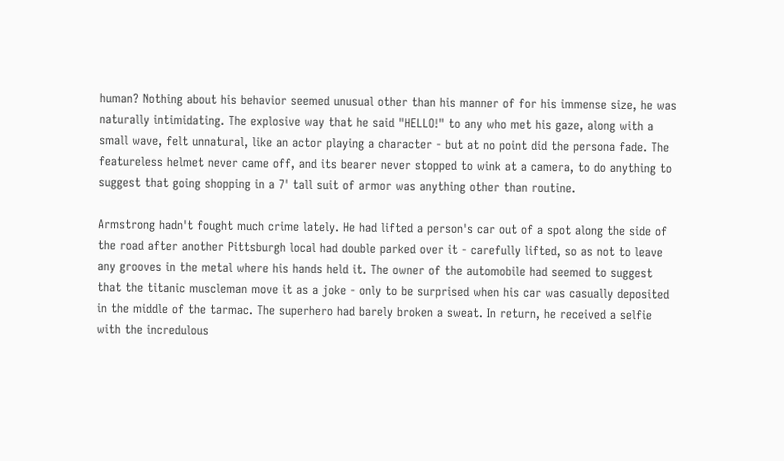human? Nothing about his behavior seemed unusual other than his manner of for his immense size, he was naturally intimidating. The explosive way that he said "HELLO!" to any who met his gaze, along with a small wave, felt unnatural, like an actor playing a character - but at no point did the persona fade. The featureless helmet never came off, and its bearer never stopped to wink at a camera, to do anything to suggest that going shopping in a 7' tall suit of armor was anything other than routine.

Armstrong hadn't fought much crime lately. He had lifted a person's car out of a spot along the side of the road after another Pittsburgh local had double parked over it - carefully lifted, so as not to leave any grooves in the metal where his hands held it. The owner of the automobile had seemed to suggest that the titanic muscleman move it as a joke - only to be surprised when his car was casually deposited in the middle of the tarmac. The superhero had barely broken a sweat. In return, he received a selfie with the incredulous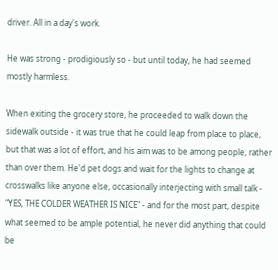driver. All in a day's work.

He was strong - prodigiously so - but until today, he had seemed mostly harmless.

When exiting the grocery store, he proceeded to walk down the sidewalk outside - it was true that he could leap from place to place, but that was a lot of effort, and his aim was to be among people, rather than over them. He'd pet dogs and wait for the lights to change at crosswalks like anyone else, occasionally interjecting with small talk - "YES, THE COLDER WEATHER IS NICE" - and for the most part, despite what seemed to be ample potential, he never did anything that could be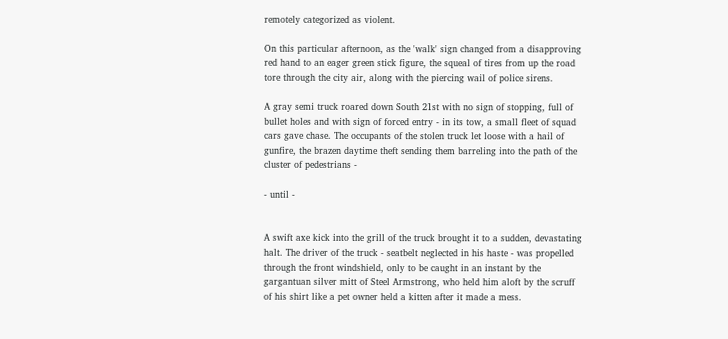remotely categorized as violent.

On this particular afternoon, as the 'walk' sign changed from a disapproving red hand to an eager green stick figure, the squeal of tires from up the road tore through the city air, along with the piercing wail of police sirens.

A gray semi truck roared down South 21st with no sign of stopping, full of bullet holes and with sign of forced entry - in its tow, a small fleet of squad cars gave chase. The occupants of the stolen truck let loose with a hail of gunfire, the brazen daytime theft sending them barreling into the path of the cluster of pedestrians -

- until -


A swift axe kick into the grill of the truck brought it to a sudden, devastating halt. The driver of the truck - seatbelt neglected in his haste - was propelled through the front windshield, only to be caught in an instant by the gargantuan silver mitt of Steel Armstrong, who held him aloft by the scruff of his shirt like a pet owner held a kitten after it made a mess.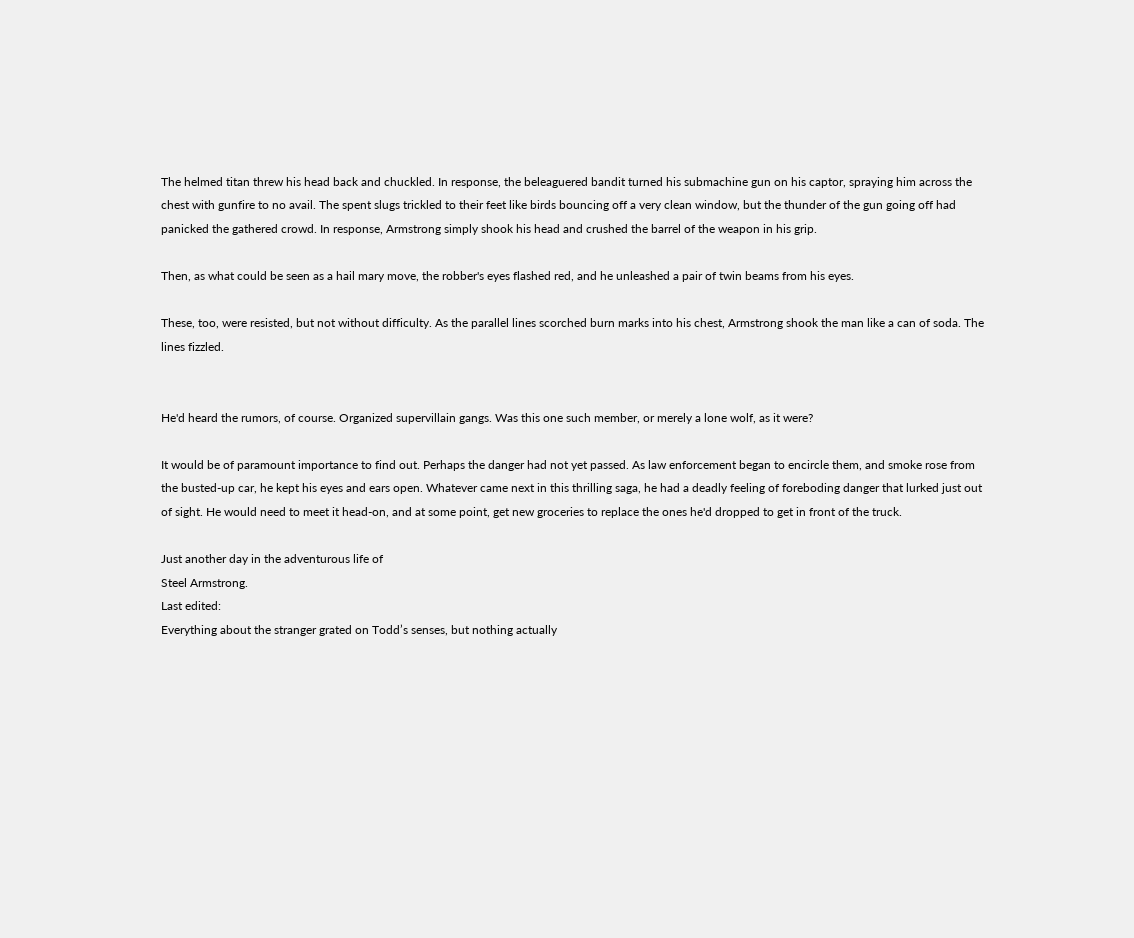The helmed titan threw his head back and chuckled. In response, the beleaguered bandit turned his submachine gun on his captor, spraying him across the chest with gunfire to no avail. The spent slugs trickled to their feet like birds bouncing off a very clean window, but the thunder of the gun going off had panicked the gathered crowd. In response, Armstrong simply shook his head and crushed the barrel of the weapon in his grip.

Then, as what could be seen as a hail mary move, the robber's eyes flashed red, and he unleashed a pair of twin beams from his eyes.

These, too, were resisted, but not without difficulty. As the parallel lines scorched burn marks into his chest, Armstrong shook the man like a can of soda. The lines fizzled.


He'd heard the rumors, of course. Organized supervillain gangs. Was this one such member, or merely a lone wolf, as it were?

It would be of paramount importance to find out. Perhaps the danger had not yet passed. As law enforcement began to encircle them, and smoke rose from the busted-up car, he kept his eyes and ears open. Whatever came next in this thrilling saga, he had a deadly feeling of foreboding danger that lurked just out of sight. He would need to meet it head-on, and at some point, get new groceries to replace the ones he'd dropped to get in front of the truck.

Just another day in the adventurous life of
Steel Armstrong.
Last edited:
Everything about the stranger grated on Todd’s senses, but nothing actually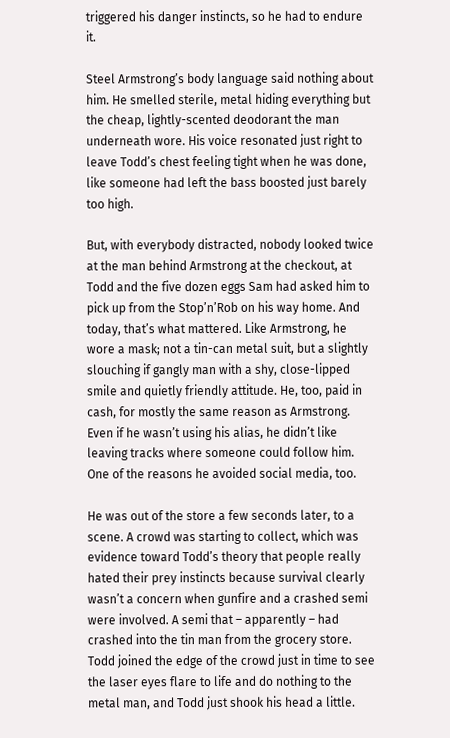triggered his danger instincts, so he had to endure it.

Steel Armstrong’s body language said nothing about him. He smelled sterile, metal hiding everything but the cheap, lightly-scented deodorant the man underneath wore. His voice resonated just right to leave Todd’s chest feeling tight when he was done, like someone had left the bass boosted just barely too high.

But, with everybody distracted, nobody looked twice at the man behind Armstrong at the checkout, at Todd and the five dozen eggs Sam had asked him to pick up from the Stop’n’Rob on his way home. And today, that’s what mattered. Like Armstrong, he wore a mask; not a tin-can metal suit, but a slightly slouching if gangly man with a shy, close-lipped smile and quietly friendly attitude. He, too, paid in cash, for mostly the same reason as Armstrong. Even if he wasn’t using his alias, he didn’t like leaving tracks where someone could follow him. One of the reasons he avoided social media, too.

He was out of the store a few seconds later, to a scene. A crowd was starting to collect, which was evidence toward Todd’s theory that people really hated their prey instincts because survival clearly wasn’t a concern when gunfire and a crashed semi were involved. A semi that – apparently – had crashed into the tin man from the grocery store. Todd joined the edge of the crowd just in time to see the laser eyes flare to life and do nothing to the metal man, and Todd just shook his head a little.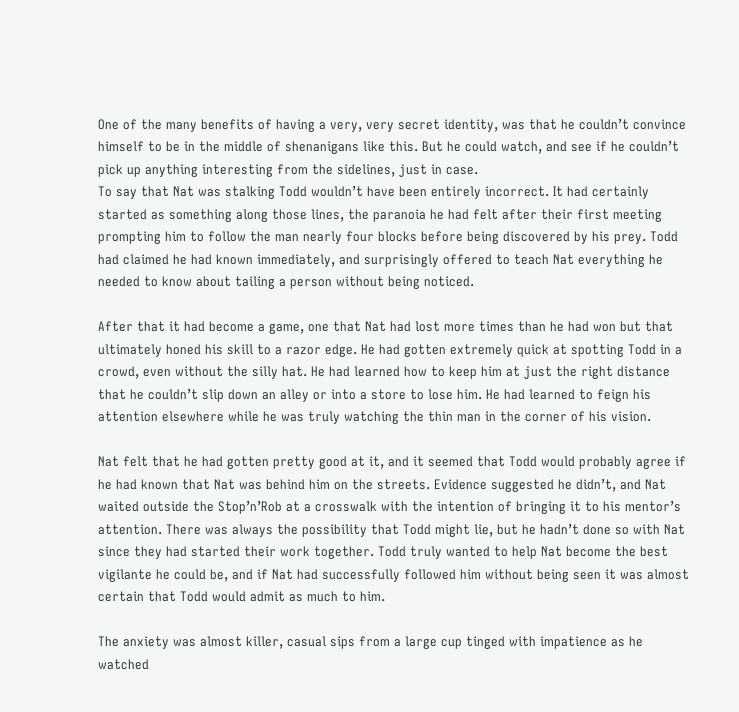One of the many benefits of having a very, very secret identity, was that he couldn’t convince himself to be in the middle of shenanigans like this. But he could watch, and see if he couldn’t pick up anything interesting from the sidelines, just in case.
To say that Nat was stalking Todd wouldn’t have been entirely incorrect. It had certainly started as something along those lines, the paranoia he had felt after their first meeting prompting him to follow the man nearly four blocks before being discovered by his prey. Todd had claimed he had known immediately, and surprisingly offered to teach Nat everything he needed to know about tailing a person without being noticed.

After that it had become a game, one that Nat had lost more times than he had won but that ultimately honed his skill to a razor edge. He had gotten extremely quick at spotting Todd in a crowd, even without the silly hat. He had learned how to keep him at just the right distance that he couldn’t slip down an alley or into a store to lose him. He had learned to feign his attention elsewhere while he was truly watching the thin man in the corner of his vision.

Nat felt that he had gotten pretty good at it, and it seemed that Todd would probably agree if he had known that Nat was behind him on the streets. Evidence suggested he didn’t, and Nat waited outside the Stop’n’Rob at a crosswalk with the intention of bringing it to his mentor’s attention. There was always the possibility that Todd might lie, but he hadn’t done so with Nat since they had started their work together. Todd truly wanted to help Nat become the best vigilante he could be, and if Nat had successfully followed him without being seen it was almost certain that Todd would admit as much to him.

The anxiety was almost killer, casual sips from a large cup tinged with impatience as he watched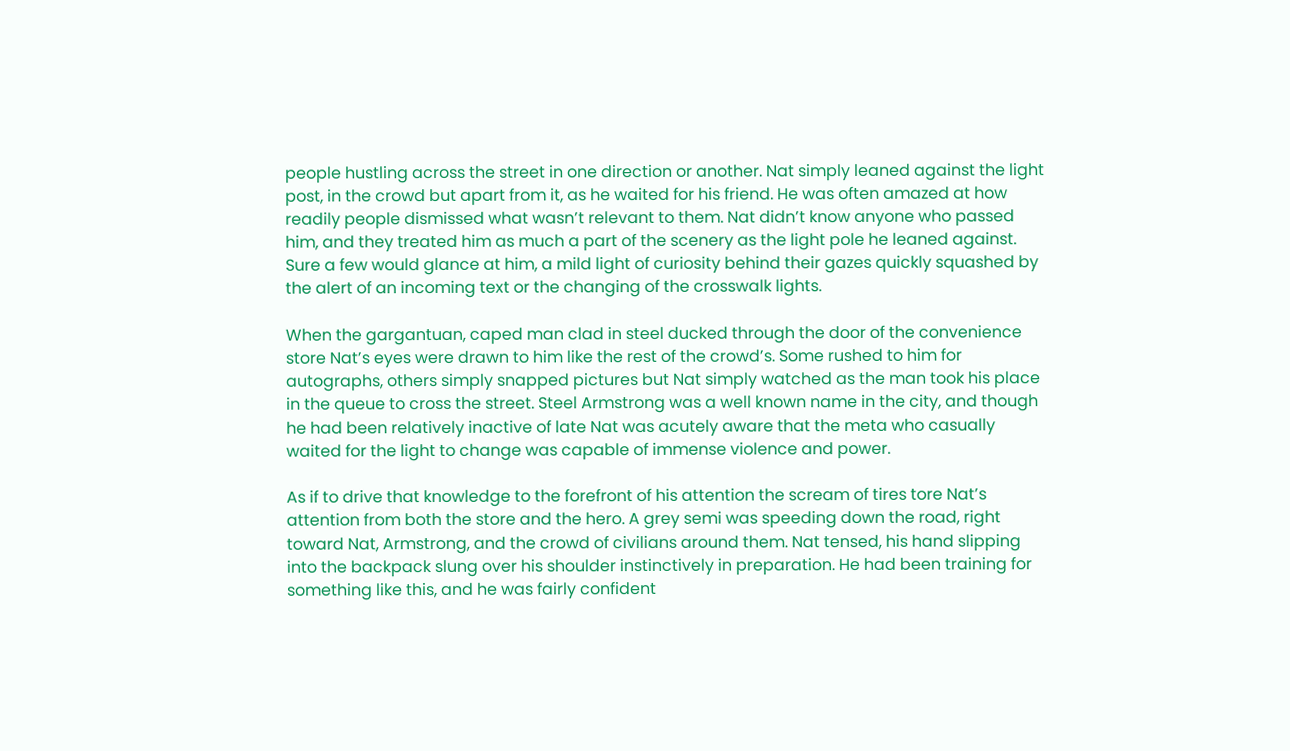people hustling across the street in one direction or another. Nat simply leaned against the light post, in the crowd but apart from it, as he waited for his friend. He was often amazed at how readily people dismissed what wasn’t relevant to them. Nat didn’t know anyone who passed him, and they treated him as much a part of the scenery as the light pole he leaned against. Sure a few would glance at him, a mild light of curiosity behind their gazes quickly squashed by the alert of an incoming text or the changing of the crosswalk lights.

When the gargantuan, caped man clad in steel ducked through the door of the convenience store Nat’s eyes were drawn to him like the rest of the crowd’s. Some rushed to him for autographs, others simply snapped pictures but Nat simply watched as the man took his place in the queue to cross the street. Steel Armstrong was a well known name in the city, and though he had been relatively inactive of late Nat was acutely aware that the meta who casually waited for the light to change was capable of immense violence and power.

As if to drive that knowledge to the forefront of his attention the scream of tires tore Nat’s attention from both the store and the hero. A grey semi was speeding down the road, right toward Nat, Armstrong, and the crowd of civilians around them. Nat tensed, his hand slipping into the backpack slung over his shoulder instinctively in preparation. He had been training for something like this, and he was fairly confident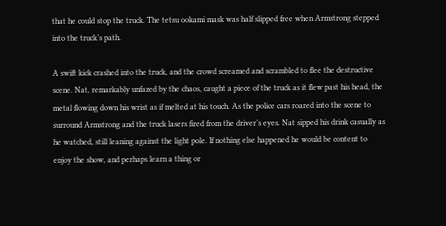that he could stop the truck. The tetsu ookami mask was half slipped free when Armstrong stepped into the truck’s path.

A swift kick crashed into the truck, and the crowd screamed and scrambled to flee the destructive scene. Nat, remarkably unfazed by the chaos, caught a piece of the truck as it flew past his head, the metal flowing down his wrist as if melted at his touch. As the police cars roared into the scene to surround Armstrong and the truck lasers fired from the driver’s eyes. Nat sipped his drink casually as he watched, still leaning against the light pole. If nothing else happened he would be content to enjoy the show, and perhaps learn a thing or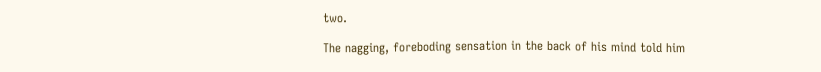two.

The nagging, foreboding sensation in the back of his mind told him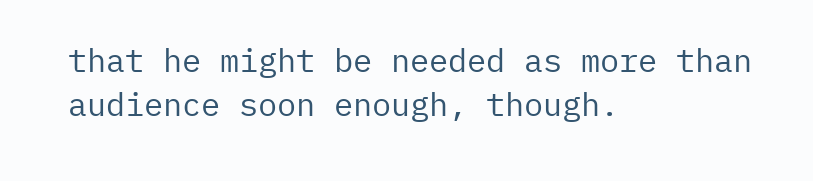that he might be needed as more than audience soon enough, though.